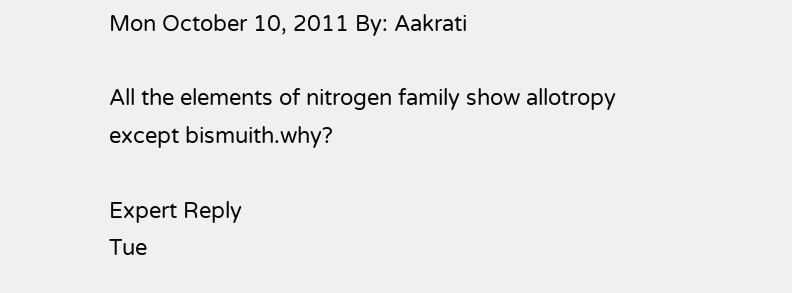Mon October 10, 2011 By: Aakrati

All the elements of nitrogen family show allotropy except bismuith.why?

Expert Reply
Tue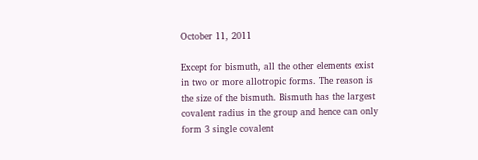October 11, 2011

Except for bismuth, all the other elements exist in two or more allotropic forms. The reason is the size of the bismuth. Bismuth has the largest covalent radius in the group and hence can only form 3 single covalent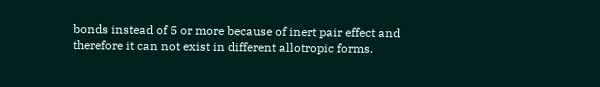bonds instead of 5 or more because of inert pair effect and therefore it can not exist in different allotropic forms.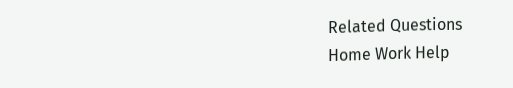Related Questions
Home Work Help